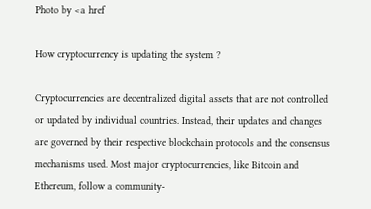Photo by <a href

How cryptocurrency is updating the system ?

Cryptocurrencies are decentralized digital assets that are not controlled or updated by individual countries. Instead, their updates and changes are governed by their respective blockchain protocols and the consensus mechanisms used. Most major cryptocurrencies, like Bitcoin and Ethereum, follow a community-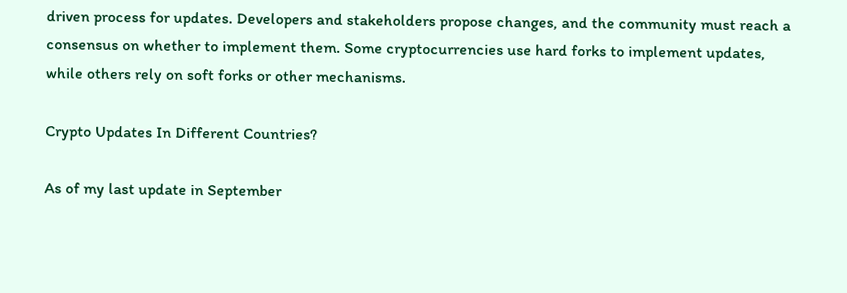driven process for updates. Developers and stakeholders propose changes, and the community must reach a consensus on whether to implement them. Some cryptocurrencies use hard forks to implement updates, while others rely on soft forks or other mechanisms.

Crypto Updates In Different Countries?

As of my last update in September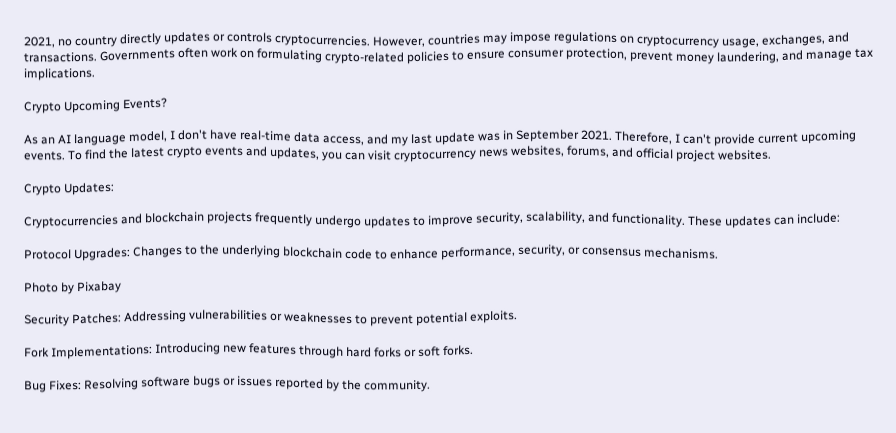2021, no country directly updates or controls cryptocurrencies. However, countries may impose regulations on cryptocurrency usage, exchanges, and transactions. Governments often work on formulating crypto-related policies to ensure consumer protection, prevent money laundering, and manage tax implications.

Crypto Upcoming Events?

As an AI language model, I don't have real-time data access, and my last update was in September 2021. Therefore, I can't provide current upcoming events. To find the latest crypto events and updates, you can visit cryptocurrency news websites, forums, and official project websites.

Crypto Updates:

Cryptocurrencies and blockchain projects frequently undergo updates to improve security, scalability, and functionality. These updates can include:

Protocol Upgrades: Changes to the underlying blockchain code to enhance performance, security, or consensus mechanisms.

Photo by Pixabay

Security Patches: Addressing vulnerabilities or weaknesses to prevent potential exploits.

Fork Implementations: Introducing new features through hard forks or soft forks.

Bug Fixes: Resolving software bugs or issues reported by the community.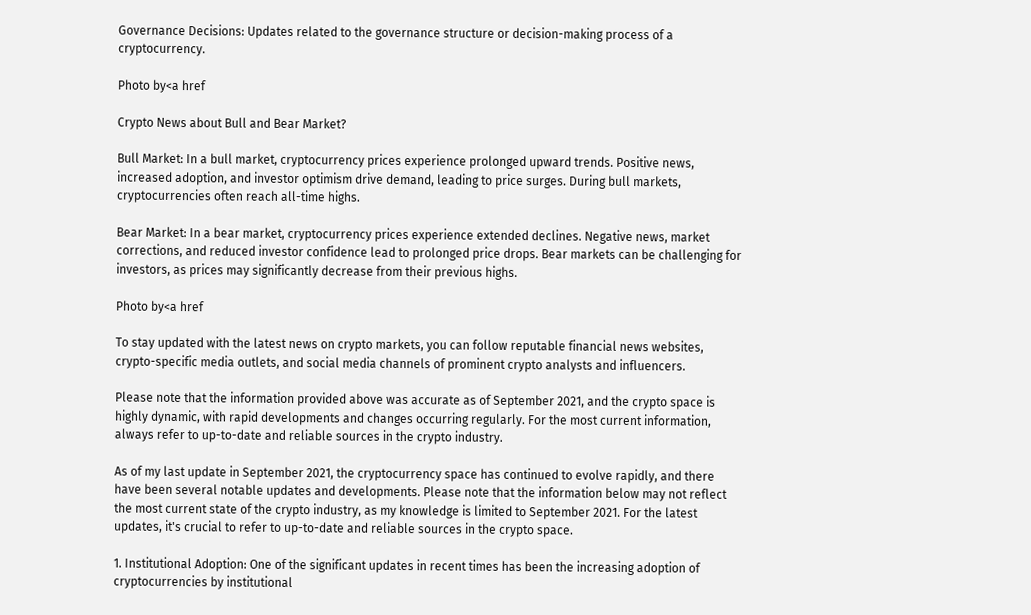Governance Decisions: Updates related to the governance structure or decision-making process of a cryptocurrency.

Photo by<a href

Crypto News about Bull and Bear Market?

Bull Market: In a bull market, cryptocurrency prices experience prolonged upward trends. Positive news, increased adoption, and investor optimism drive demand, leading to price surges. During bull markets, cryptocurrencies often reach all-time highs.

Bear Market: In a bear market, cryptocurrency prices experience extended declines. Negative news, market corrections, and reduced investor confidence lead to prolonged price drops. Bear markets can be challenging for investors, as prices may significantly decrease from their previous highs.

Photo by<a href

To stay updated with the latest news on crypto markets, you can follow reputable financial news websites, crypto-specific media outlets, and social media channels of prominent crypto analysts and influencers.

Please note that the information provided above was accurate as of September 2021, and the crypto space is highly dynamic, with rapid developments and changes occurring regularly. For the most current information, always refer to up-to-date and reliable sources in the crypto industry.

As of my last update in September 2021, the cryptocurrency space has continued to evolve rapidly, and there have been several notable updates and developments. Please note that the information below may not reflect the most current state of the crypto industry, as my knowledge is limited to September 2021. For the latest updates, it's crucial to refer to up-to-date and reliable sources in the crypto space.

1. Institutional Adoption: One of the significant updates in recent times has been the increasing adoption of cryptocurrencies by institutional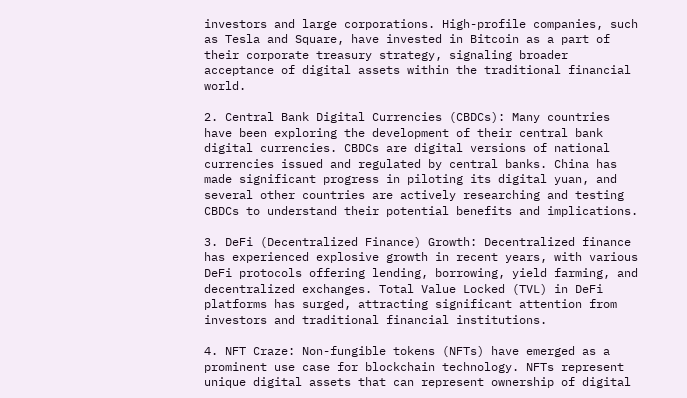investors and large corporations. High-profile companies, such as Tesla and Square, have invested in Bitcoin as a part of their corporate treasury strategy, signaling broader acceptance of digital assets within the traditional financial world.

2. Central Bank Digital Currencies (CBDCs): Many countries have been exploring the development of their central bank digital currencies. CBDCs are digital versions of national currencies issued and regulated by central banks. China has made significant progress in piloting its digital yuan, and several other countries are actively researching and testing CBDCs to understand their potential benefits and implications.

3. DeFi (Decentralized Finance) Growth: Decentralized finance has experienced explosive growth in recent years, with various DeFi protocols offering lending, borrowing, yield farming, and decentralized exchanges. Total Value Locked (TVL) in DeFi platforms has surged, attracting significant attention from investors and traditional financial institutions.

4. NFT Craze: Non-fungible tokens (NFTs) have emerged as a prominent use case for blockchain technology. NFTs represent unique digital assets that can represent ownership of digital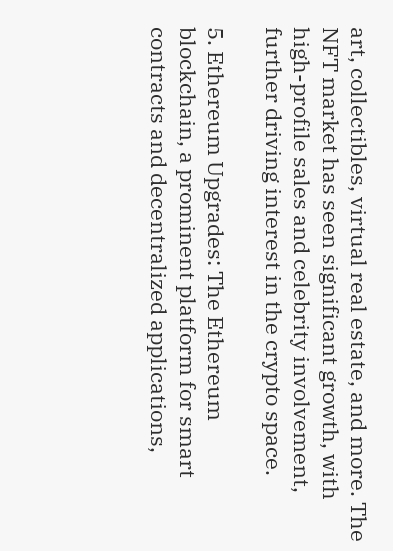art, collectibles, virtual real estate, and more. The NFT market has seen significant growth, with high-profile sales and celebrity involvement, further driving interest in the crypto space.

5. Ethereum Upgrades: The Ethereum blockchain, a prominent platform for smart contracts and decentralized applications,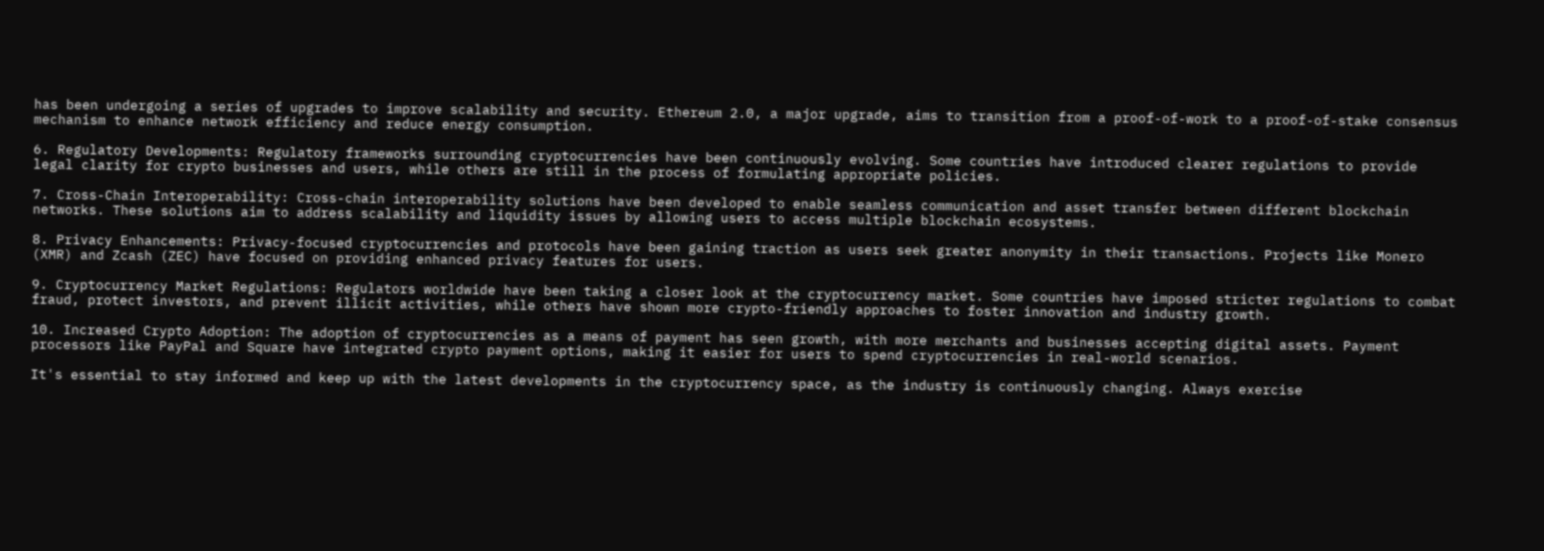has been undergoing a series of upgrades to improve scalability and security. Ethereum 2.0, a major upgrade, aims to transition from a proof-of-work to a proof-of-stake consensus mechanism to enhance network efficiency and reduce energy consumption.

6. Regulatory Developments: Regulatory frameworks surrounding cryptocurrencies have been continuously evolving. Some countries have introduced clearer regulations to provide legal clarity for crypto businesses and users, while others are still in the process of formulating appropriate policies.

7. Cross-Chain Interoperability: Cross-chain interoperability solutions have been developed to enable seamless communication and asset transfer between different blockchain networks. These solutions aim to address scalability and liquidity issues by allowing users to access multiple blockchain ecosystems.

8. Privacy Enhancements: Privacy-focused cryptocurrencies and protocols have been gaining traction as users seek greater anonymity in their transactions. Projects like Monero (XMR) and Zcash (ZEC) have focused on providing enhanced privacy features for users.

9. Cryptocurrency Market Regulations: Regulators worldwide have been taking a closer look at the cryptocurrency market. Some countries have imposed stricter regulations to combat fraud, protect investors, and prevent illicit activities, while others have shown more crypto-friendly approaches to foster innovation and industry growth.

10. Increased Crypto Adoption: The adoption of cryptocurrencies as a means of payment has seen growth, with more merchants and businesses accepting digital assets. Payment processors like PayPal and Square have integrated crypto payment options, making it easier for users to spend cryptocurrencies in real-world scenarios.

It's essential to stay informed and keep up with the latest developments in the cryptocurrency space, as the industry is continuously changing. Always exercise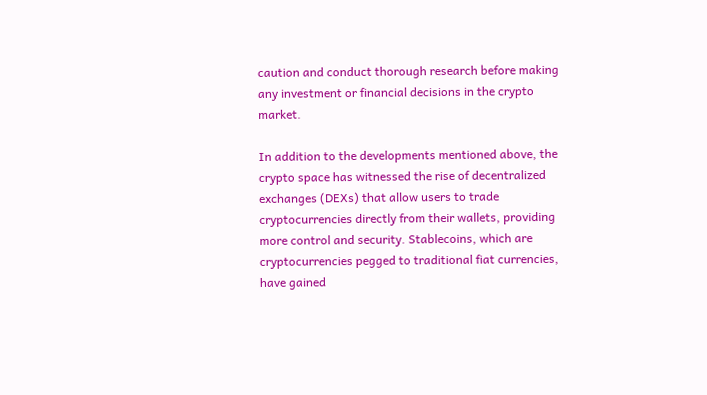caution and conduct thorough research before making any investment or financial decisions in the crypto market.

In addition to the developments mentioned above, the crypto space has witnessed the rise of decentralized exchanges (DEXs) that allow users to trade cryptocurrencies directly from their wallets, providing more control and security. Stablecoins, which are cryptocurrencies pegged to traditional fiat currencies, have gained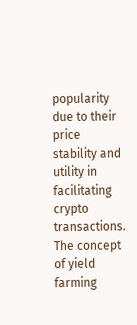popularity due to their price stability and utility in facilitating crypto transactions. The concept of yield farming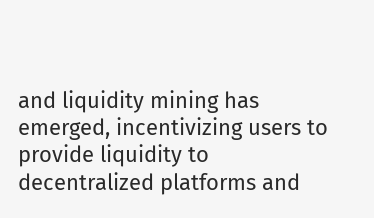and liquidity mining has emerged, incentivizing users to provide liquidity to decentralized platforms and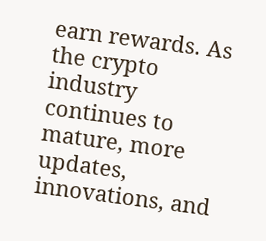earn rewards. As the crypto industry continues to mature, more updates, innovations, and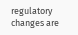regulatory changes are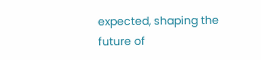expected, shaping the future of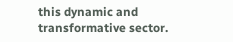this dynamic and transformative sector.